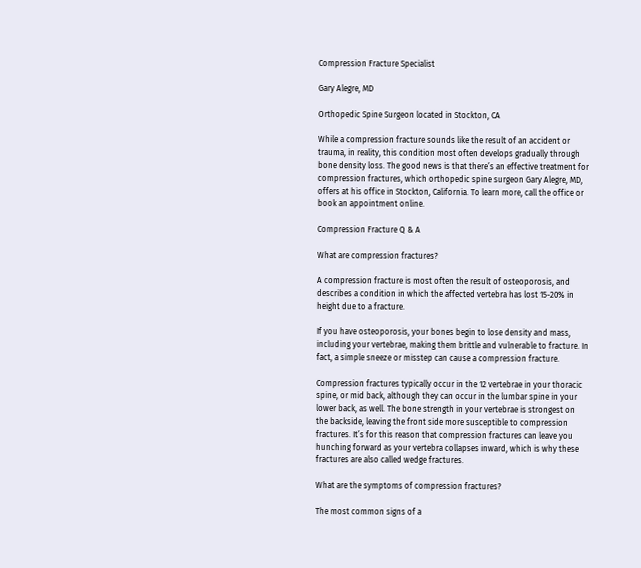Compression Fracture Specialist

Gary Alegre, MD

Orthopedic Spine Surgeon located in Stockton, CA

While a compression fracture sounds like the result of an accident or trauma, in reality, this condition most often develops gradually through bone density loss. The good news is that there’s an effective treatment for compression fractures, which orthopedic spine surgeon Gary Alegre, MD, offers at his office in Stockton, California. To learn more, call the office or book an appointment online.

Compression Fracture Q & A

What are compression fractures?

A compression fracture is most often the result of osteoporosis, and describes a condition in which the affected vertebra has lost 15-20% in height due to a fracture.

If you have osteoporosis, your bones begin to lose density and mass, including your vertebrae, making them brittle and vulnerable to fracture. In fact, a simple sneeze or misstep can cause a compression fracture.

Compression fractures typically occur in the 12 vertebrae in your thoracic spine, or mid back, although they can occur in the lumbar spine in your lower back, as well. The bone strength in your vertebrae is strongest on the backside, leaving the front side more susceptible to compression fractures. It’s for this reason that compression fractures can leave you hunching forward as your vertebra collapses inward, which is why these fractures are also called wedge fractures.

What are the symptoms of compression fractures?

The most common signs of a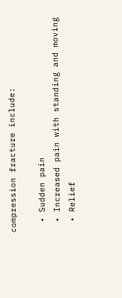compression fracture include:

  • Sudden pain
  • Increased pain with standing and moving
  • Relief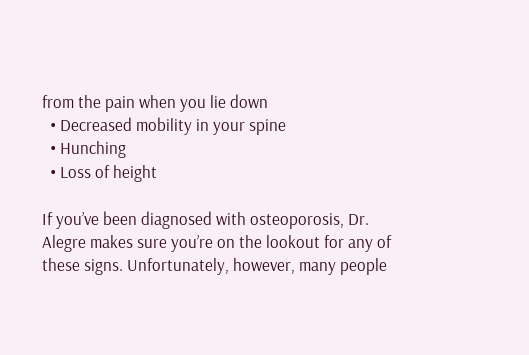from the pain when you lie down
  • Decreased mobility in your spine
  • Hunching
  • Loss of height

If you’ve been diagnosed with osteoporosis, Dr. Alegre makes sure you’re on the lookout for any of these signs. Unfortunately, however, many people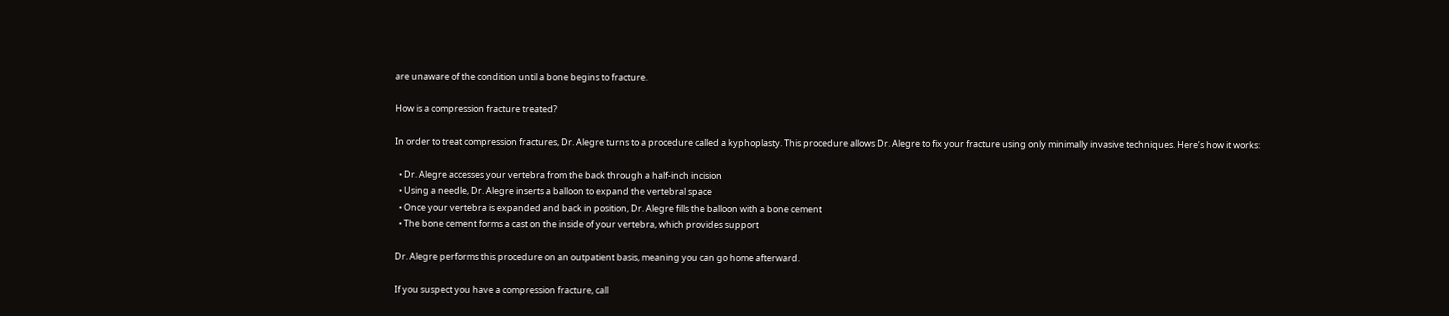are unaware of the condition until a bone begins to fracture.

How is a compression fracture treated?

In order to treat compression fractures, Dr. Alegre turns to a procedure called a kyphoplasty. This procedure allows Dr. Alegre to fix your fracture using only minimally invasive techniques. Here’s how it works:

  • Dr. Alegre accesses your vertebra from the back through a half-inch incision
  • Using a needle, Dr. Alegre inserts a balloon to expand the vertebral space
  • Once your vertebra is expanded and back in position, Dr. Alegre fills the balloon with a bone cement
  • The bone cement forms a cast on the inside of your vertebra, which provides support

Dr. Alegre performs this procedure on an outpatient basis, meaning you can go home afterward.

If you suspect you have a compression fracture, call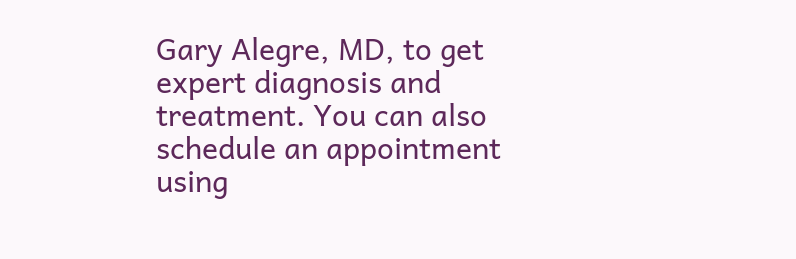Gary Alegre, MD, to get expert diagnosis and treatment. You can also schedule an appointment using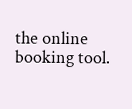the online booking tool.